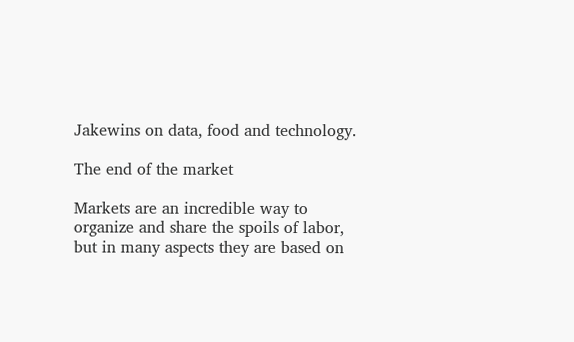Jakewins on data, food and technology.

The end of the market

Markets are an incredible way to organize and share the spoils of labor, but in many aspects they are based on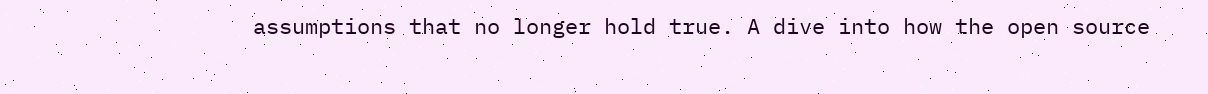assumptions that no longer hold true. A dive into how the open source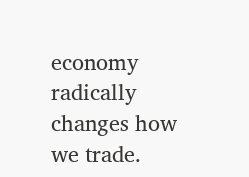economy radically changes how we trade.